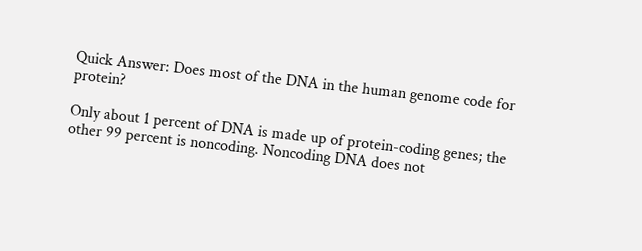Quick Answer: Does most of the DNA in the human genome code for protein?

Only about 1 percent of DNA is made up of protein-coding genes; the other 99 percent is noncoding. Noncoding DNA does not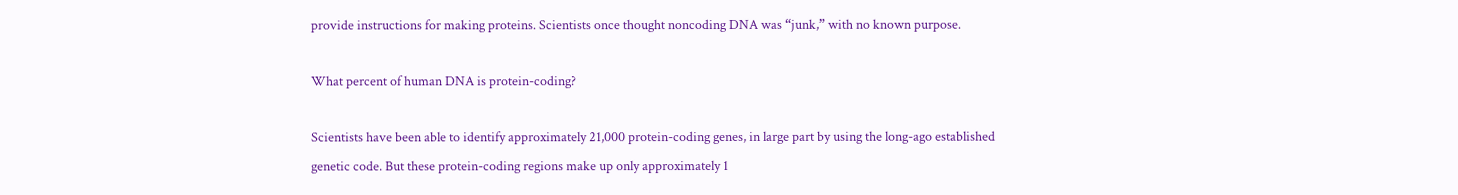provide instructions for making proteins. Scientists once thought noncoding DNA was “junk,” with no known purpose.

What percent of human DNA is protein-coding?

Scientists have been able to identify approximately 21,000 protein-coding genes, in large part by using the long-ago established genetic code. But these protein-coding regions make up only approximately 1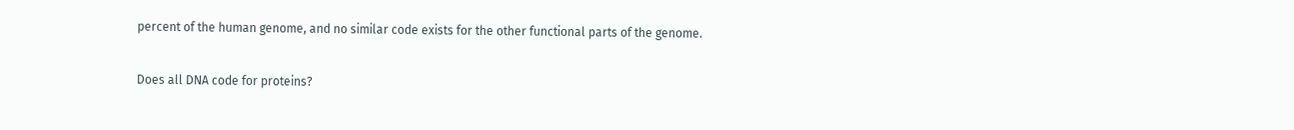percent of the human genome, and no similar code exists for the other functional parts of the genome.

Does all DNA code for proteins?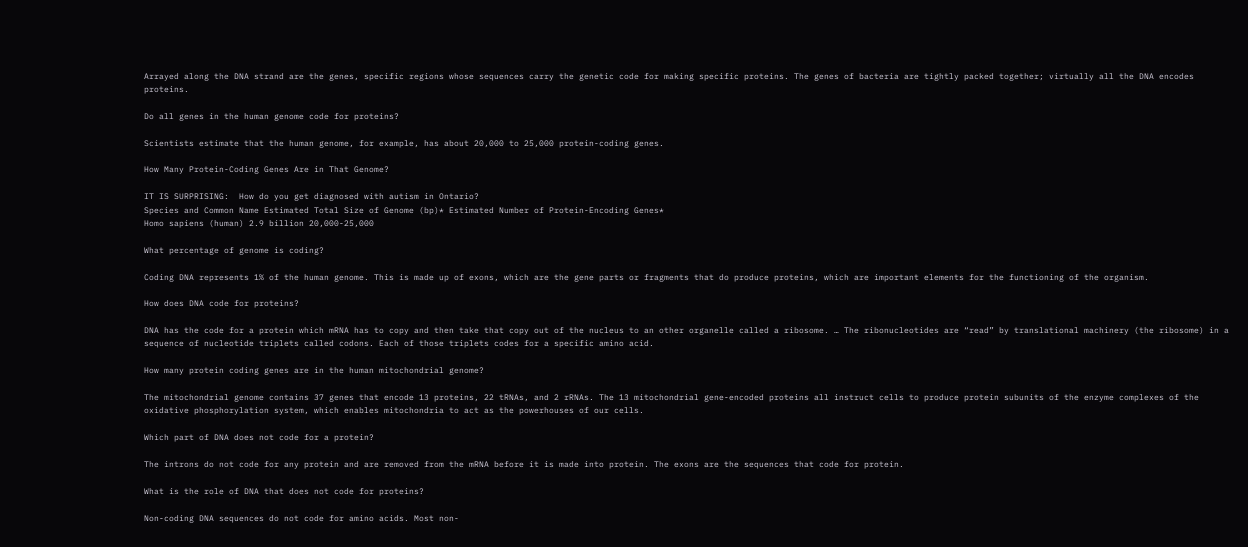Arrayed along the DNA strand are the genes, specific regions whose sequences carry the genetic code for making specific proteins. The genes of bacteria are tightly packed together; virtually all the DNA encodes proteins.

Do all genes in the human genome code for proteins?

Scientists estimate that the human genome, for example, has about 20,000 to 25,000 protein-coding genes.

How Many Protein-Coding Genes Are in That Genome?

IT IS SURPRISING:  How do you get diagnosed with autism in Ontario?
Species and Common Name Estimated Total Size of Genome (bp)* Estimated Number of Protein-Encoding Genes*
Homo sapiens (human) 2.9 billion 20,000-25,000

What percentage of genome is coding?

Coding DNA represents 1% of the human genome. This is made up of exons, which are the gene parts or fragments that do produce proteins, which are important elements for the functioning of the organism.

How does DNA code for proteins?

DNA has the code for a protein which mRNA has to copy and then take that copy out of the nucleus to an other organelle called a ribosome. … The ribonucleotides are “read” by translational machinery (the ribosome) in a sequence of nucleotide triplets called codons. Each of those triplets codes for a specific amino acid.

How many protein coding genes are in the human mitochondrial genome?

The mitochondrial genome contains 37 genes that encode 13 proteins, 22 tRNAs, and 2 rRNAs. The 13 mitochondrial gene-encoded proteins all instruct cells to produce protein subunits of the enzyme complexes of the oxidative phosphorylation system, which enables mitochondria to act as the powerhouses of our cells.

Which part of DNA does not code for a protein?

The introns do not code for any protein and are removed from the mRNA before it is made into protein. The exons are the sequences that code for protein.

What is the role of DNA that does not code for proteins?

Non-coding DNA sequences do not code for amino acids. Most non-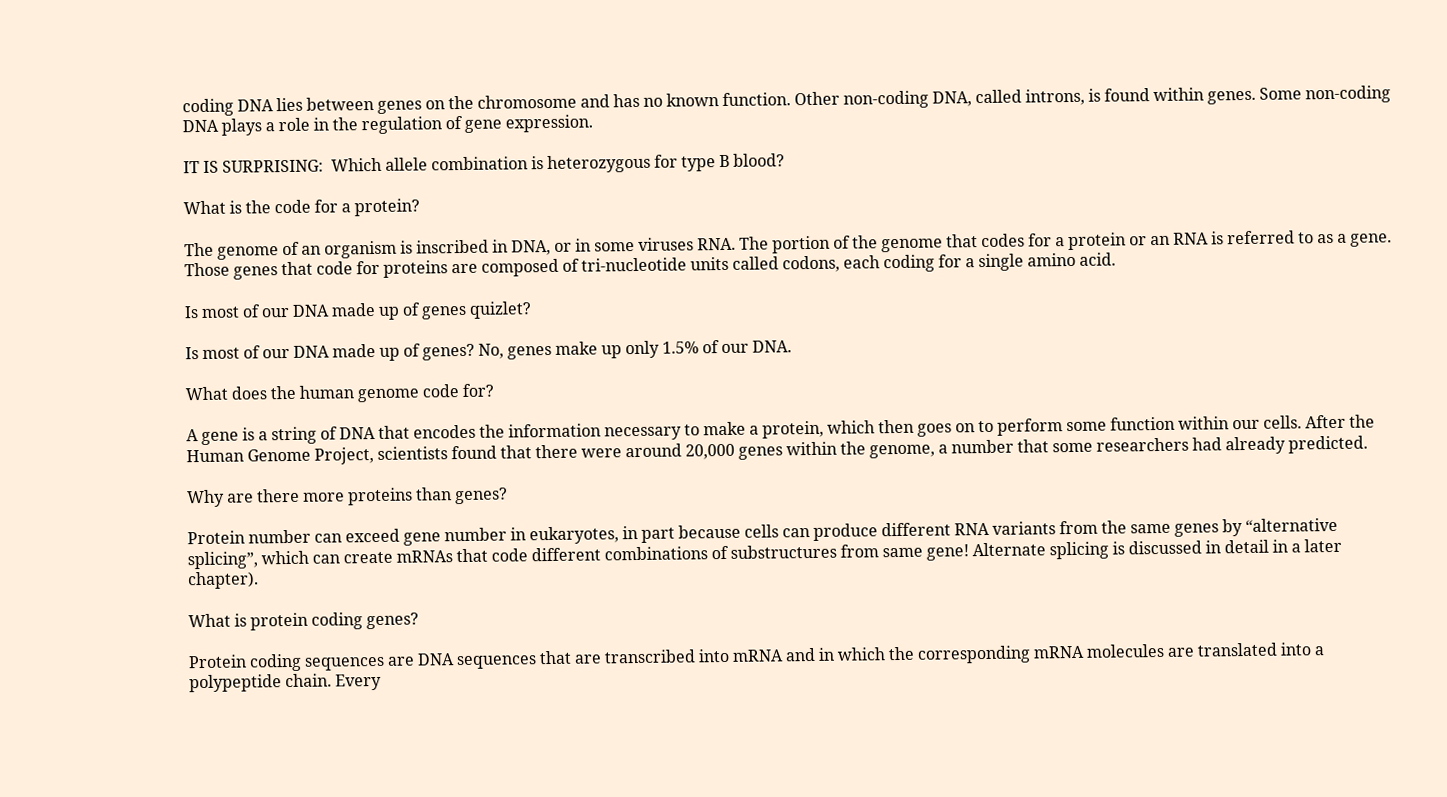coding DNA lies between genes on the chromosome and has no known function. Other non-coding DNA, called introns, is found within genes. Some non-coding DNA plays a role in the regulation of gene expression.

IT IS SURPRISING:  Which allele combination is heterozygous for type B blood?

What is the code for a protein?

The genome of an organism is inscribed in DNA, or in some viruses RNA. The portion of the genome that codes for a protein or an RNA is referred to as a gene. Those genes that code for proteins are composed of tri-nucleotide units called codons, each coding for a single amino acid.

Is most of our DNA made up of genes quizlet?

Is most of our DNA made up of genes? No, genes make up only 1.5% of our DNA.

What does the human genome code for?

A gene is a string of DNA that encodes the information necessary to make a protein, which then goes on to perform some function within our cells. After the Human Genome Project, scientists found that there were around 20,000 genes within the genome, a number that some researchers had already predicted.

Why are there more proteins than genes?

Protein number can exceed gene number in eukaryotes, in part because cells can produce different RNA variants from the same genes by “alternative splicing”, which can create mRNAs that code different combinations of substructures from same gene! Alternate splicing is discussed in detail in a later chapter).

What is protein coding genes?

Protein coding sequences are DNA sequences that are transcribed into mRNA and in which the corresponding mRNA molecules are translated into a polypeptide chain. Every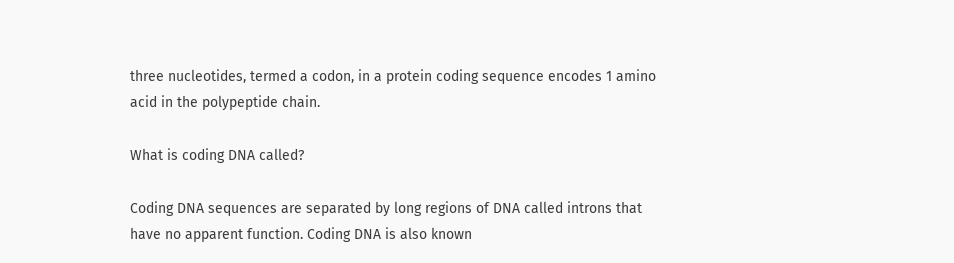three nucleotides, termed a codon, in a protein coding sequence encodes 1 amino acid in the polypeptide chain.

What is coding DNA called?

Coding DNA sequences are separated by long regions of DNA called introns that have no apparent function. Coding DNA is also known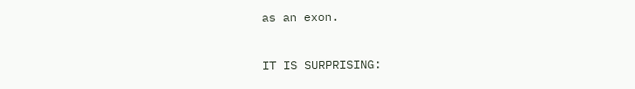as an exon.

IT IS SURPRISING: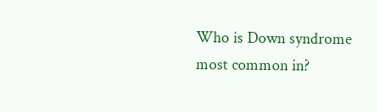Who is Down syndrome most common in?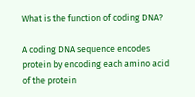What is the function of coding DNA?

A coding DNA sequence encodes protein by encoding each amino acid of the protein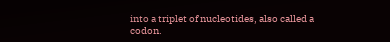into a triplet of nucleotides, also called a codon.